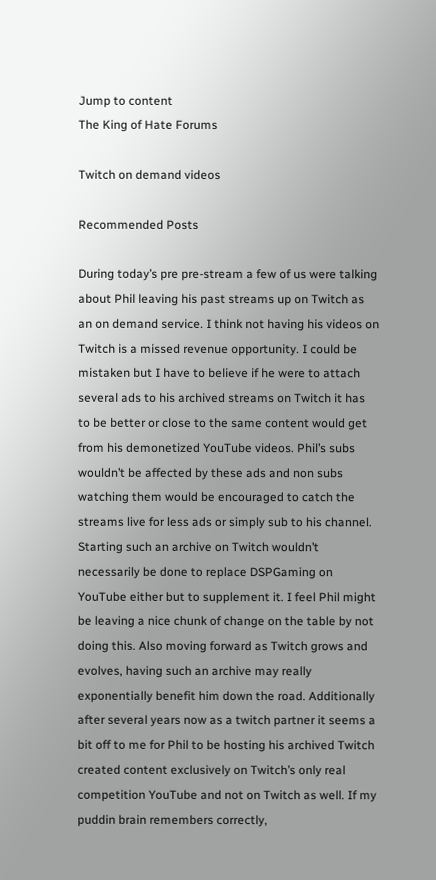Jump to content
The King of Hate Forums

Twitch on demand videos

Recommended Posts

During today’s pre pre-stream a few of us were talking about Phil leaving his past streams up on Twitch as an on demand service. I think not having his videos on Twitch is a missed revenue opportunity. I could be mistaken but I have to believe if he were to attach several ads to his archived streams on Twitch it has to be better or close to the same content would get from his demonetized YouTube videos. Phil’s subs wouldn’t be affected by these ads and non subs watching them would be encouraged to catch the streams live for less ads or simply sub to his channel. Starting such an archive on Twitch wouldn’t necessarily be done to replace DSPGaming on YouTube either but to supplement it. I feel Phil might be leaving a nice chunk of change on the table by not doing this. Also moving forward as Twitch grows and evolves, having such an archive may really exponentially benefit him down the road. Additionally after several years now as a twitch partner it seems a bit off to me for Phil to be hosting his archived Twitch created content exclusively on Twitch’s only real competition YouTube and not on Twitch as well. If my puddin brain remembers correctly,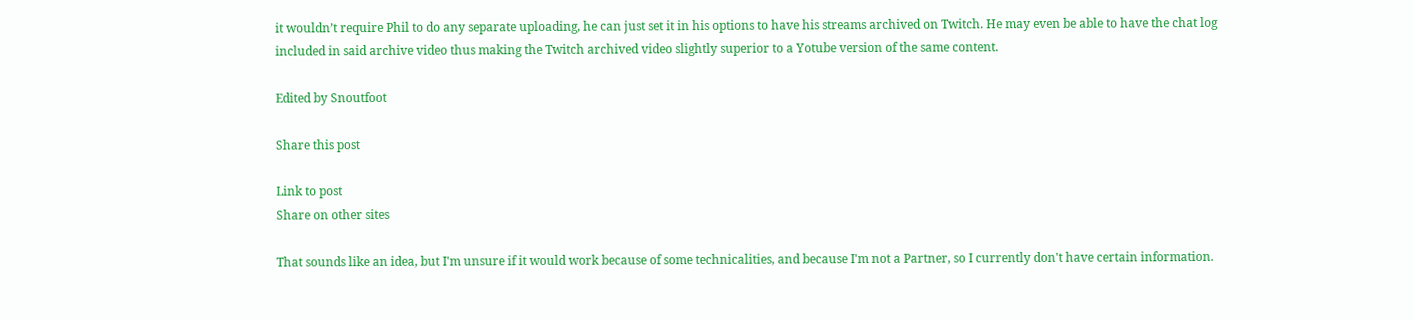it wouldn’t require Phil to do any separate uploading, he can just set it in his options to have his streams archived on Twitch. He may even be able to have the chat log included in said archive video thus making the Twitch archived video slightly superior to a Yotube version of the same content.

Edited by Snoutfoot

Share this post

Link to post
Share on other sites

That sounds like an idea, but I'm unsure if it would work because of some technicalities, and because I'm not a Partner, so I currently don't have certain information.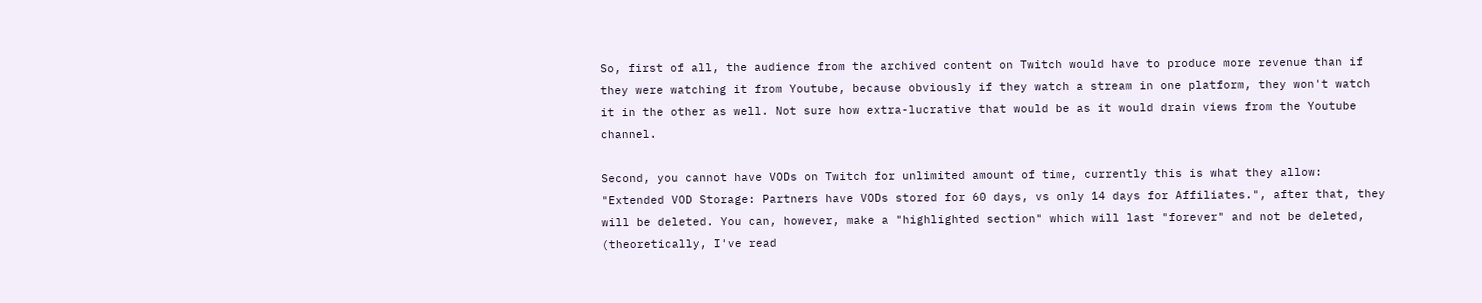So, first of all, the audience from the archived content on Twitch would have to produce more revenue than if they were watching it from Youtube, because obviously if they watch a stream in one platform, they won't watch it in the other as well. Not sure how extra-lucrative that would be as it would drain views from the Youtube channel.

Second, you cannot have VODs on Twitch for unlimited amount of time, currently this is what they allow: "Extended VOD Storage: Partners have VODs stored for 60 days, vs only 14 days for Affiliates.", after that, they will be deleted. You can, however, make a "highlighted section" which will last "forever" and not be deleted, (theoretically, I've read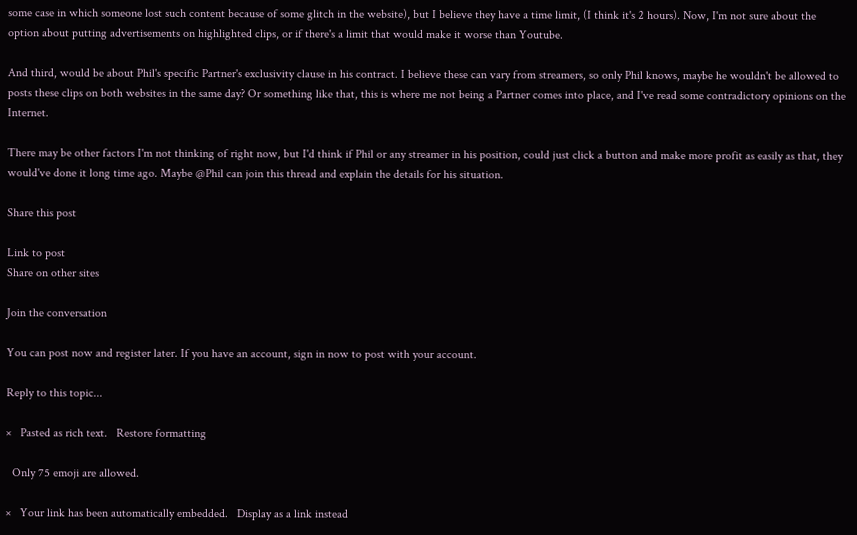some case in which someone lost such content because of some glitch in the website), but I believe they have a time limit, (I think it's 2 hours). Now, I'm not sure about the option about putting advertisements on highlighted clips, or if there's a limit that would make it worse than Youtube.

And third, would be about Phil's specific Partner's exclusivity clause in his contract. I believe these can vary from streamers, so only Phil knows, maybe he wouldn't be allowed to posts these clips on both websites in the same day? Or something like that, this is where me not being a Partner comes into place, and I've read some contradictory opinions on the Internet.

There may be other factors I'm not thinking of right now, but I'd think if Phil or any streamer in his position, could just click a button and make more profit as easily as that, they would've done it long time ago. Maybe @Phil can join this thread and explain the details for his situation.

Share this post

Link to post
Share on other sites

Join the conversation

You can post now and register later. If you have an account, sign in now to post with your account.

Reply to this topic...

×   Pasted as rich text.   Restore formatting

  Only 75 emoji are allowed.

×   Your link has been automatically embedded.   Display as a link instead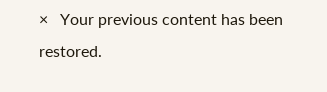×   Your previous content has been restored.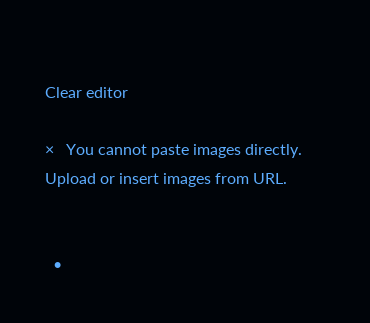Clear editor

×   You cannot paste images directly. Upload or insert images from URL.


  •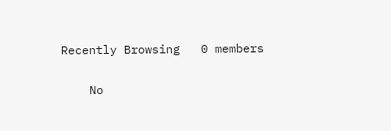Recently Browsing   0 members

    No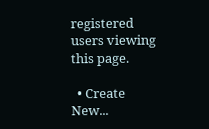registered users viewing this page.

  • Create New...